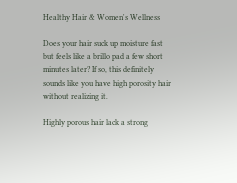Healthy Hair & Women's Wellness

Does your hair suck up moisture fast but feels like a brillo pad a few short minutes later? If so, this definitely sounds like you have high porosity hair without realizing it.

Highly porous hair lack a strong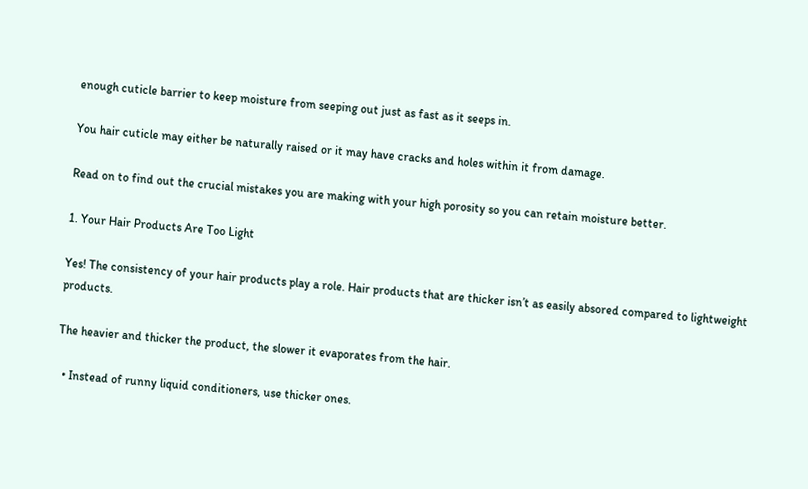enough cuticle barrier to keep moisture from seeping out just as fast as it seeps in.

You hair cuticle may either be naturally raised or it may have cracks and holes within it from damage.

Read on to find out the crucial mistakes you are making with your high porosity so you can retain moisture better.

1. Your Hair Products Are Too Light

Yes! The consistency of your hair products play a role. Hair products that are thicker isn’t as easily absored compared to lightweight products.

The heavier and thicker the product, the slower it evaporates from the hair.

  • Instead of runny liquid conditioners, use thicker ones.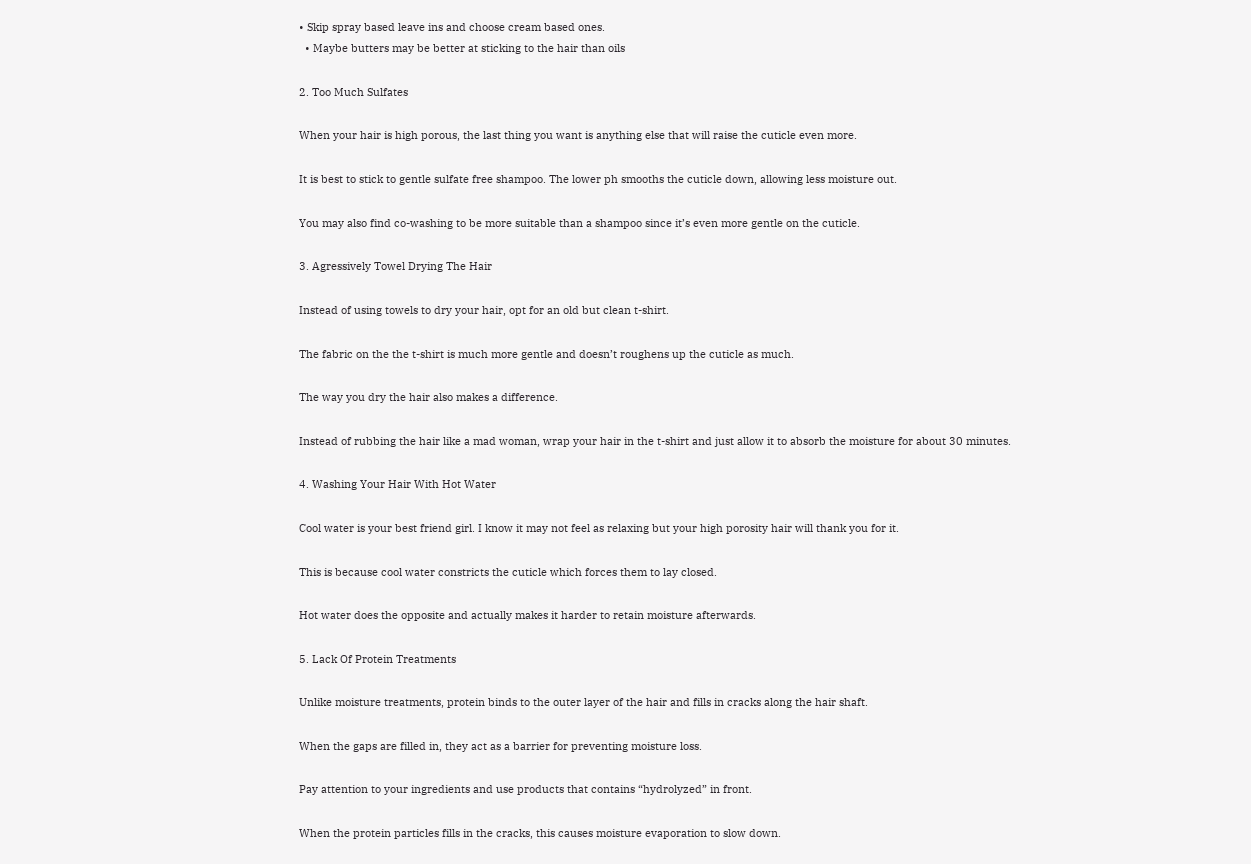• Skip spray based leave ins and choose cream based ones.
  • Maybe butters may be better at sticking to the hair than oils

2. Too Much Sulfates

When your hair is high porous, the last thing you want is anything else that will raise the cuticle even more.

It is best to stick to gentle sulfate free shampoo. The lower ph smooths the cuticle down, allowing less moisture out.

You may also find co-washing to be more suitable than a shampoo since it’s even more gentle on the cuticle.

3. Agressively Towel Drying The Hair

Instead of using towels to dry your hair, opt for an old but clean t-shirt.

The fabric on the the t-shirt is much more gentle and doesn’t roughens up the cuticle as much.

The way you dry the hair also makes a difference.

Instead of rubbing the hair like a mad woman, wrap your hair in the t-shirt and just allow it to absorb the moisture for about 30 minutes.

4. Washing Your Hair With Hot Water

Cool water is your best friend girl. I know it may not feel as relaxing but your high porosity hair will thank you for it.

This is because cool water constricts the cuticle which forces them to lay closed.

Hot water does the opposite and actually makes it harder to retain moisture afterwards.

5. Lack Of Protein Treatments

Unlike moisture treatments, protein binds to the outer layer of the hair and fills in cracks along the hair shaft.

When the gaps are filled in, they act as a barrier for preventing moisture loss.

Pay attention to your ingredients and use products that contains “hydrolyzed” in front.

When the protein particles fills in the cracks, this causes moisture evaporation to slow down.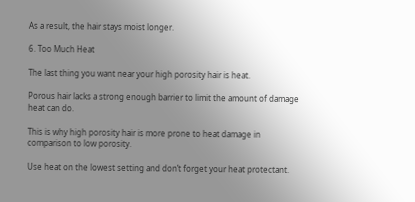As a result, the hair stays moist longer.

6. Too Much Heat

The last thing you want near your high porosity hair is heat.

Porous hair lacks a strong enough barrier to limit the amount of damage heat can do.

This is why high porosity hair is more prone to heat damage in comparison to low porosity.

Use heat on the lowest setting and don’t forget your heat protectant.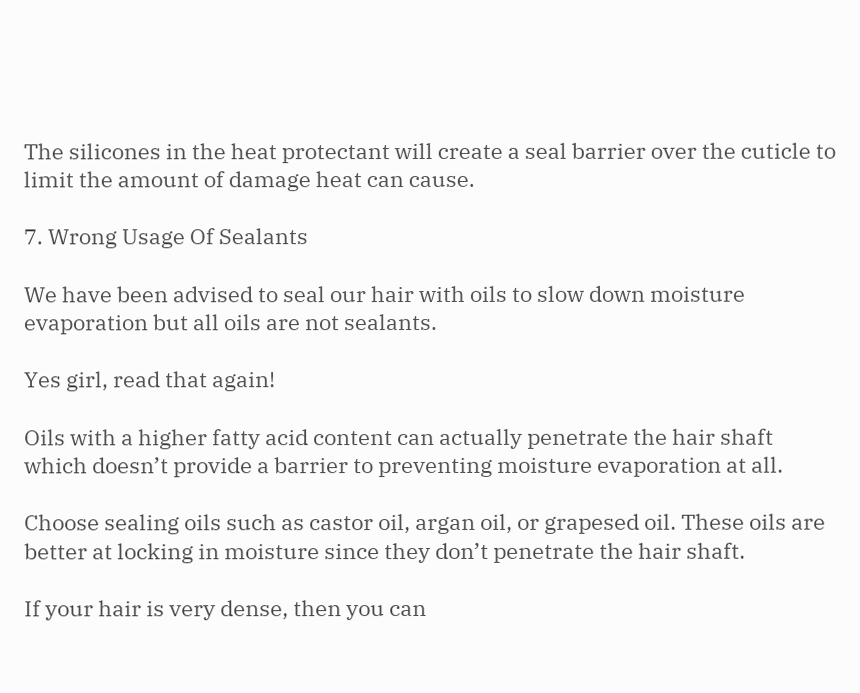The silicones in the heat protectant will create a seal barrier over the cuticle to limit the amount of damage heat can cause.

7. Wrong Usage Of Sealants

We have been advised to seal our hair with oils to slow down moisture evaporation but all oils are not sealants.

Yes girl, read that again!

Oils with a higher fatty acid content can actually penetrate the hair shaft which doesn’t provide a barrier to preventing moisture evaporation at all.

Choose sealing oils such as castor oil, argan oil, or grapesed oil. These oils are better at locking in moisture since they don’t penetrate the hair shaft.

If your hair is very dense, then you can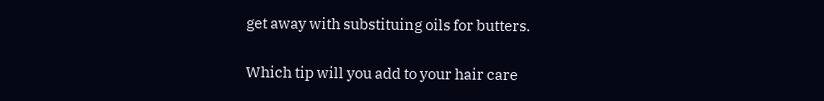get away with substituing oils for butters.

Which tip will you add to your hair care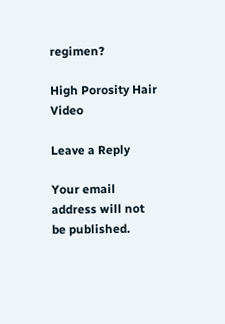regimen?

High Porosity Hair Video

Leave a Reply

Your email address will not be published.